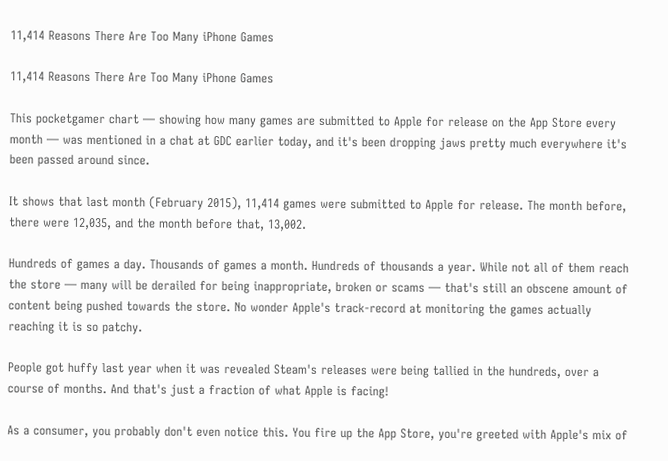11,414 Reasons There Are Too Many iPhone Games

11,414 Reasons There Are Too Many iPhone Games

This pocketgamer chart — showing how many games are submitted to Apple for release on the App Store every month — was mentioned in a chat at GDC earlier today, and it's been dropping jaws pretty much everywhere it's been passed around since.

It shows that last month (February 2015), 11,414 games were submitted to Apple for release. The month before, there were 12,035, and the month before that, 13,002.

Hundreds of games a day. Thousands of games a month. Hundreds of thousands a year. While not all of them reach the store — many will be derailed for being inappropriate, broken or scams — that's still an obscene amount of content being pushed towards the store. No wonder Apple's track-record at monitoring the games actually reaching it is so patchy.

People got huffy last year when it was revealed Steam's releases were being tallied in the hundreds, over a course of months. And that's just a fraction of what Apple is facing!

As a consumer, you probably don't even notice this. You fire up the App Store, you're greeted with Apple's mix of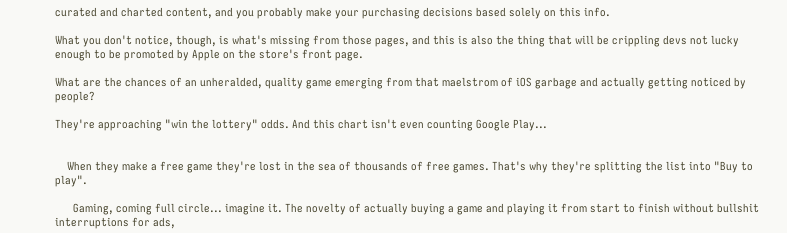curated and charted content, and you probably make your purchasing decisions based solely on this info.

What you don't notice, though, is what's missing from those pages, and this is also the thing that will be crippling devs not lucky enough to be promoted by Apple on the store's front page.

What are the chances of an unheralded, quality game emerging from that maelstrom of iOS garbage and actually getting noticed by people?

They're approaching "win the lottery" odds. And this chart isn't even counting Google Play...


    When they make a free game they're lost in the sea of thousands of free games. That's why they're splitting the list into "Buy to play".

      Gaming, coming full circle... imagine it. The novelty of actually buying a game and playing it from start to finish without bullshit interruptions for ads,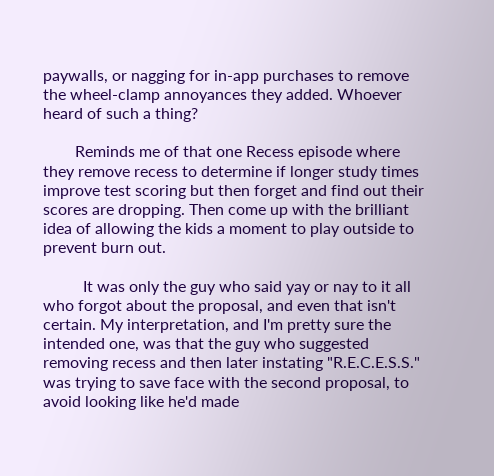paywalls, or nagging for in-app purchases to remove the wheel-clamp annoyances they added. Whoever heard of such a thing?

        Reminds me of that one Recess episode where they remove recess to determine if longer study times improve test scoring but then forget and find out their scores are dropping. Then come up with the brilliant idea of allowing the kids a moment to play outside to prevent burn out.

          It was only the guy who said yay or nay to it all who forgot about the proposal, and even that isn't certain. My interpretation, and I'm pretty sure the intended one, was that the guy who suggested removing recess and then later instating "R.E.C.E.S.S." was trying to save face with the second proposal, to avoid looking like he'd made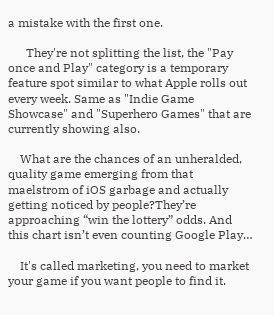a mistake with the first one.

      They're not splitting the list, the "Pay once and Play" category is a temporary feature spot similar to what Apple rolls out every week. Same as "Indie Game Showcase" and "Superhero Games" that are currently showing also.

    What are the chances of an unheralded, quality game emerging from that maelstrom of iOS garbage and actually getting noticed by people?They’re approaching “win the lottery” odds. And this chart isn’t even counting Google Play…

    It's called marketing, you need to market your game if you want people to find it.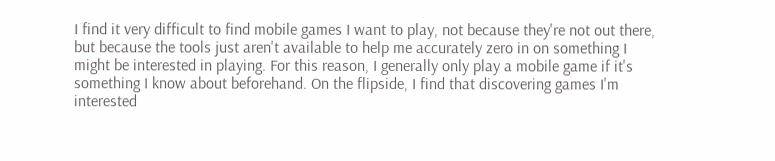I find it very difficult to find mobile games I want to play, not because they're not out there, but because the tools just aren't available to help me accurately zero in on something I might be interested in playing. For this reason, I generally only play a mobile game if it's something I know about beforehand. On the flipside, I find that discovering games I'm interested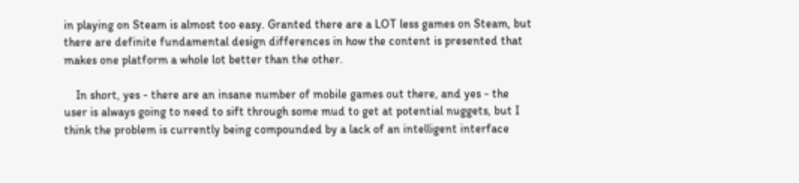in playing on Steam is almost too easy. Granted there are a LOT less games on Steam, but there are definite fundamental design differences in how the content is presented that makes one platform a whole lot better than the other.

    In short, yes - there are an insane number of mobile games out there, and yes - the user is always going to need to sift through some mud to get at potential nuggets, but I think the problem is currently being compounded by a lack of an intelligent interface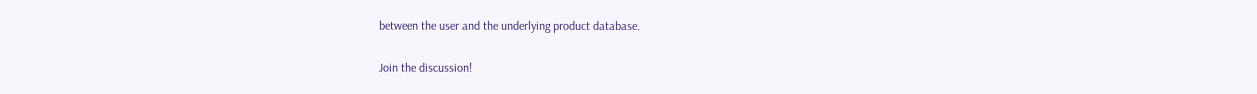between the user and the underlying product database.

Join the discussion!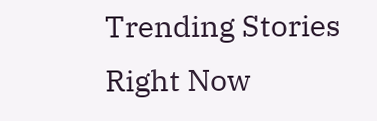Trending Stories Right Now